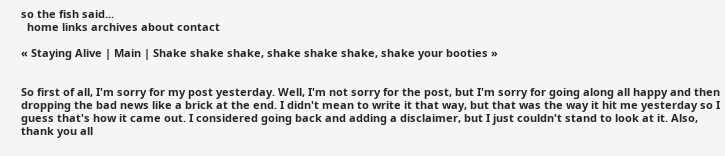so the fish said...
  home links archives about contact

« Staying Alive | Main | Shake shake shake, shake shake shake, shake your booties »


So first of all, I'm sorry for my post yesterday. Well, I'm not sorry for the post, but I'm sorry for going along all happy and then dropping the bad news like a brick at the end. I didn't mean to write it that way, but that was the way it hit me yesterday so I guess that's how it came out. I considered going back and adding a disclaimer, but I just couldn't stand to look at it. Also, thank you all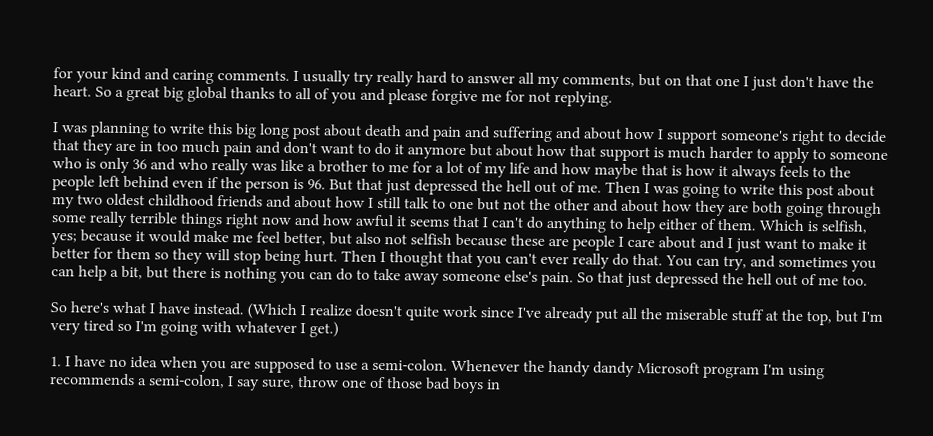for your kind and caring comments. I usually try really hard to answer all my comments, but on that one I just don't have the heart. So a great big global thanks to all of you and please forgive me for not replying.

I was planning to write this big long post about death and pain and suffering and about how I support someone's right to decide that they are in too much pain and don't want to do it anymore but about how that support is much harder to apply to someone who is only 36 and who really was like a brother to me for a lot of my life and how maybe that is how it always feels to the people left behind even if the person is 96. But that just depressed the hell out of me. Then I was going to write this post about my two oldest childhood friends and about how I still talk to one but not the other and about how they are both going through some really terrible things right now and how awful it seems that I can't do anything to help either of them. Which is selfish, yes; because it would make me feel better, but also not selfish because these are people I care about and I just want to make it better for them so they will stop being hurt. Then I thought that you can't ever really do that. You can try, and sometimes you can help a bit, but there is nothing you can do to take away someone else's pain. So that just depressed the hell out of me too.

So here's what I have instead. (Which I realize doesn't quite work since I've already put all the miserable stuff at the top, but I'm very tired so I'm going with whatever I get.)

1. I have no idea when you are supposed to use a semi-colon. Whenever the handy dandy Microsoft program I'm using recommends a semi-colon, I say sure, throw one of those bad boys in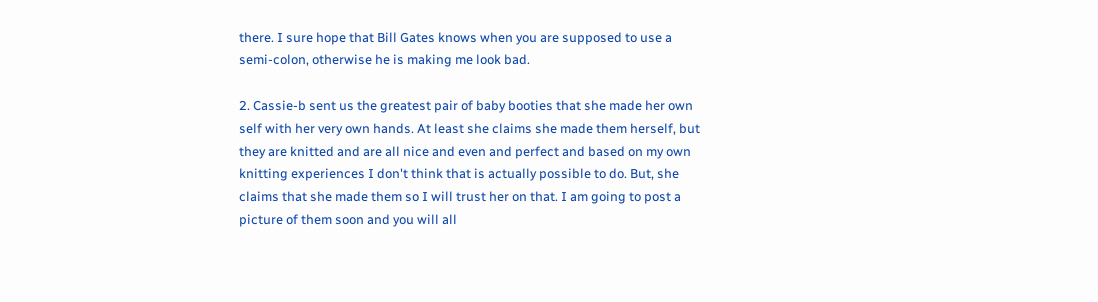there. I sure hope that Bill Gates knows when you are supposed to use a semi-colon, otherwise he is making me look bad.

2. Cassie-b sent us the greatest pair of baby booties that she made her own self with her very own hands. At least she claims she made them herself, but they are knitted and are all nice and even and perfect and based on my own knitting experiences I don't think that is actually possible to do. But, she claims that she made them so I will trust her on that. I am going to post a picture of them soon and you will all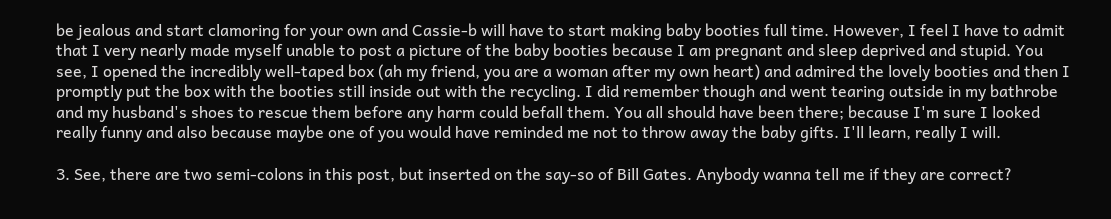be jealous and start clamoring for your own and Cassie-b will have to start making baby booties full time. However, I feel I have to admit that I very nearly made myself unable to post a picture of the baby booties because I am pregnant and sleep deprived and stupid. You see, I opened the incredibly well-taped box (ah my friend, you are a woman after my own heart) and admired the lovely booties and then I promptly put the box with the booties still inside out with the recycling. I did remember though and went tearing outside in my bathrobe and my husband's shoes to rescue them before any harm could befall them. You all should have been there; because I'm sure I looked really funny and also because maybe one of you would have reminded me not to throw away the baby gifts. I'll learn, really I will.

3. See, there are two semi-colons in this post, but inserted on the say-so of Bill Gates. Anybody wanna tell me if they are correct?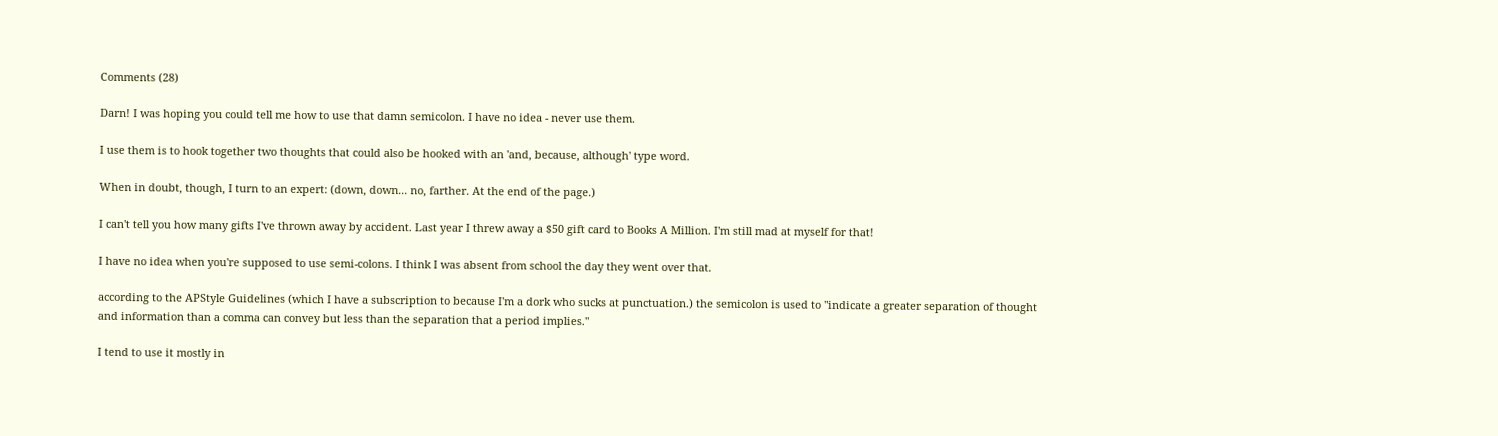Comments (28)

Darn! I was hoping you could tell me how to use that damn semicolon. I have no idea - never use them.

I use them is to hook together two thoughts that could also be hooked with an 'and, because, although' type word.

When in doubt, though, I turn to an expert: (down, down... no, farther. At the end of the page.)

I can't tell you how many gifts I've thrown away by accident. Last year I threw away a $50 gift card to Books A Million. I'm still mad at myself for that!

I have no idea when you're supposed to use semi-colons. I think I was absent from school the day they went over that.

according to the APStyle Guidelines (which I have a subscription to because I'm a dork who sucks at punctuation.) the semicolon is used to "indicate a greater separation of thought and information than a comma can convey but less than the separation that a period implies."

I tend to use it mostly in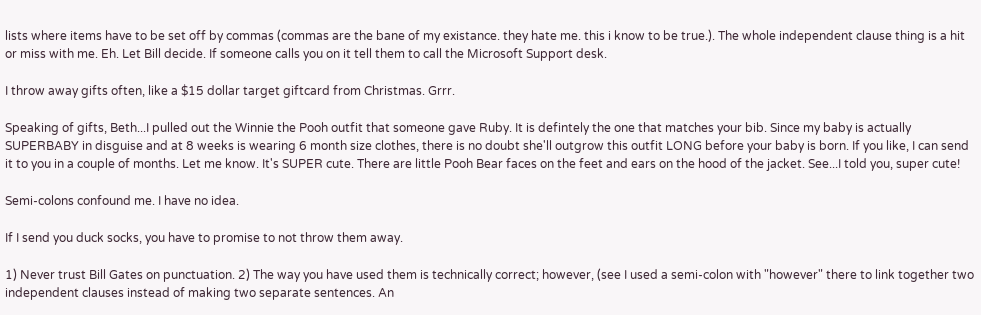lists where items have to be set off by commas (commas are the bane of my existance. they hate me. this i know to be true.). The whole independent clause thing is a hit or miss with me. Eh. Let Bill decide. If someone calls you on it tell them to call the Microsoft Support desk.

I throw away gifts often, like a $15 dollar target giftcard from Christmas. Grrr.

Speaking of gifts, Beth...I pulled out the Winnie the Pooh outfit that someone gave Ruby. It is defintely the one that matches your bib. Since my baby is actually SUPERBABY in disguise and at 8 weeks is wearing 6 month size clothes, there is no doubt she'll outgrow this outfit LONG before your baby is born. If you like, I can send it to you in a couple of months. Let me know. It's SUPER cute. There are little Pooh Bear faces on the feet and ears on the hood of the jacket. See...I told you, super cute!

Semi-colons confound me. I have no idea.

If I send you duck socks, you have to promise to not throw them away.

1) Never trust Bill Gates on punctuation. 2) The way you have used them is technically correct; however, (see I used a semi-colon with "however" there to link together two independent clauses instead of making two separate sentences. An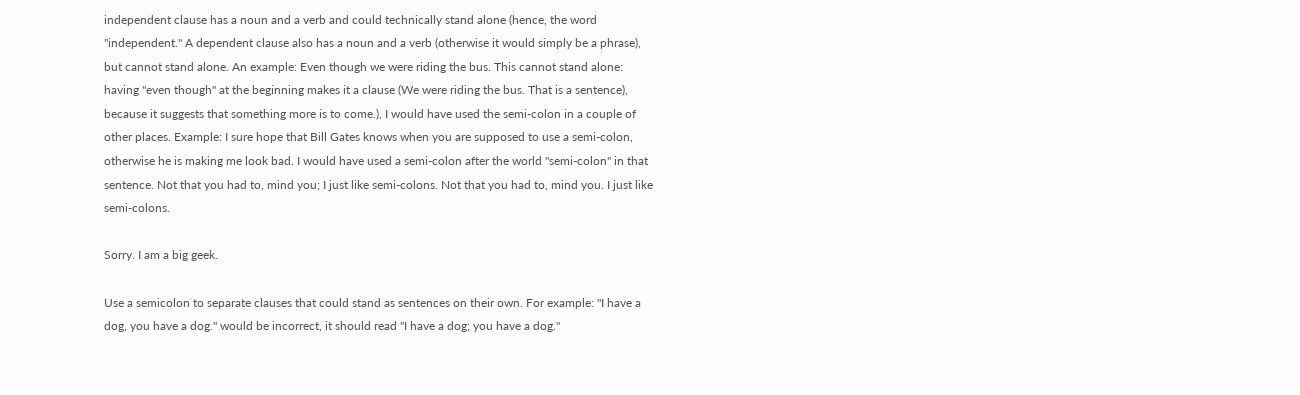independent clause has a noun and a verb and could technically stand alone (hence, the word "independent." A dependent clause also has a noun and a verb (otherwise it would simply be a phrase), but cannot stand alone. An example: Even though we were riding the bus. This cannot stand alone: having "even though" at the beginning makes it a clause (We were riding the bus. That is a sentence), because it suggests that something more is to come.), I would have used the semi-colon in a couple of other places. Example: I sure hope that Bill Gates knows when you are supposed to use a semi-colon, otherwise he is making me look bad. I would have used a semi-colon after the world "semi-colon" in that sentence. Not that you had to, mind you; I just like semi-colons. Not that you had to, mind you. I just like semi-colons.

Sorry. I am a big geek.

Use a semicolon to separate clauses that could stand as sentences on their own. For example: "I have a dog, you have a dog." would be incorrect, it should read "I have a dog; you have a dog."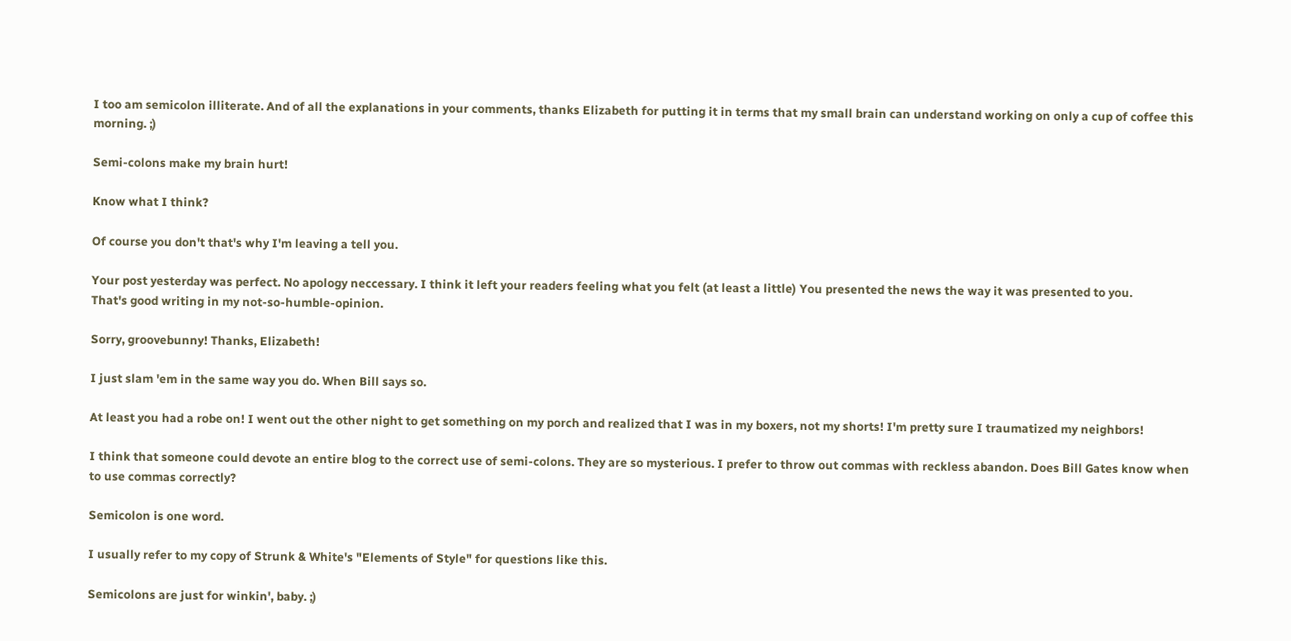I too am semicolon illiterate. And of all the explanations in your comments, thanks Elizabeth for putting it in terms that my small brain can understand working on only a cup of coffee this morning. ;)

Semi-colons make my brain hurt!

Know what I think?

Of course you don't that's why I'm leaving a tell you.

Your post yesterday was perfect. No apology neccessary. I think it left your readers feeling what you felt (at least a little) You presented the news the way it was presented to you.
That's good writing in my not-so-humble-opinion.

Sorry, groovebunny! Thanks, Elizabeth!

I just slam 'em in the same way you do. When Bill says so.

At least you had a robe on! I went out the other night to get something on my porch and realized that I was in my boxers, not my shorts! I'm pretty sure I traumatized my neighbors!

I think that someone could devote an entire blog to the correct use of semi-colons. They are so mysterious. I prefer to throw out commas with reckless abandon. Does Bill Gates know when to use commas correctly?

Semicolon is one word.

I usually refer to my copy of Strunk & White's "Elements of Style" for questions like this.

Semicolons are just for winkin', baby. ;)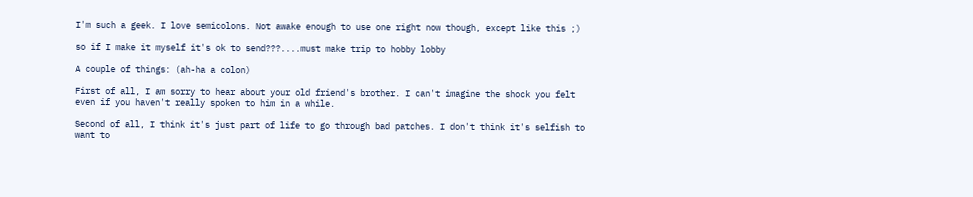I'm such a geek. I love semicolons. Not awake enough to use one right now though, except like this ;)

so if I make it myself it's ok to send???....must make trip to hobby lobby

A couple of things: (ah-ha a colon)

First of all, I am sorry to hear about your old friend's brother. I can't imagine the shock you felt even if you haven't really spoken to him in a while.

Second of all, I think it's just part of life to go through bad patches. I don't think it's selfish to want to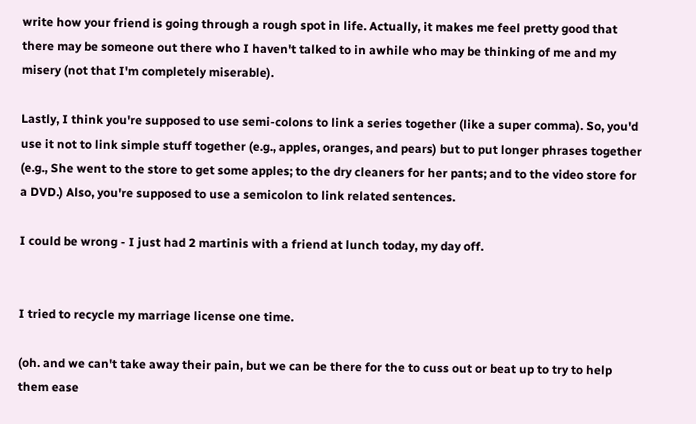write how your friend is going through a rough spot in life. Actually, it makes me feel pretty good that there may be someone out there who I haven't talked to in awhile who may be thinking of me and my misery (not that I'm completely miserable).

Lastly, I think you're supposed to use semi-colons to link a series together (like a super comma). So, you'd use it not to link simple stuff together (e.g., apples, oranges, and pears) but to put longer phrases together (e.g., She went to the store to get some apples; to the dry cleaners for her pants; and to the video store for a DVD.) Also, you're supposed to use a semicolon to link related sentences.

I could be wrong - I just had 2 martinis with a friend at lunch today, my day off.


I tried to recycle my marriage license one time.

(oh. and we can't take away their pain, but we can be there for the to cuss out or beat up to try to help them ease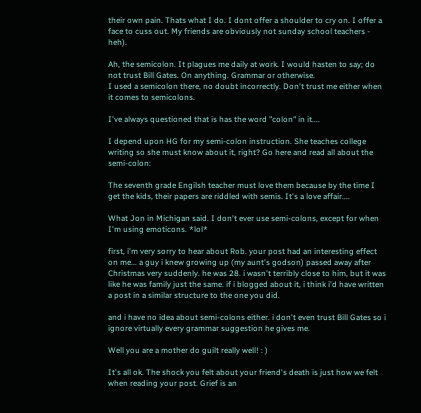their own pain. Thats what I do. I dont offer a shoulder to cry on. I offer a face to cuss out. My friends are obviously not sunday school teachers - heh).

Ah, the semicolon. It plagues me daily at work. I would hasten to say; do not trust Bill Gates. On anything. Grammar or otherwise.
I used a semicolon there, no doubt incorrectly. Don't trust me either when it comes to semicolons.

I've always questioned that is has the word "colon" in it....

I depend upon HG for my semi-colon instruction. She teaches college writing so she must know about it, right? Go here and read all about the semi-colon:

The seventh grade Engilsh teacher must love them because by the time I get the kids, their papers are riddled with semis. It's a love affair....

What Jon in Michigan said. I don't ever use semi-colons, except for when I'm using emoticons. *lol*

first, i'm very sorry to hear about Rob. your post had an interesting effect on me... a guy i knew growing up (my aunt's godson) passed away after Christmas very suddenly. he was 28. i wasn't terribly close to him, but it was like he was family just the same. if i blogged about it, i think i'd have written a post in a similar structure to the one you did.

and i have no idea about semi-colons either. i don't even trust Bill Gates so i ignore virtually every grammar suggestion he gives me.

Well you are a mother do guilt really well! : )

It's all ok. The shock you felt about your friend's death is just how we felt when reading your post. Grief is an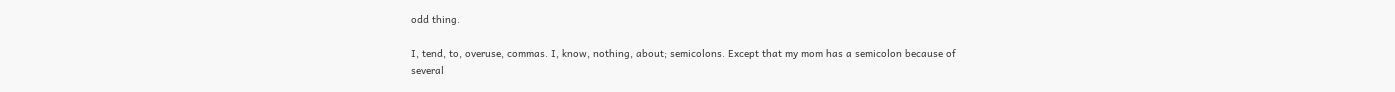odd thing.

I, tend, to, overuse, commas. I, know, nothing, about; semicolons. Except that my mom has a semicolon because of several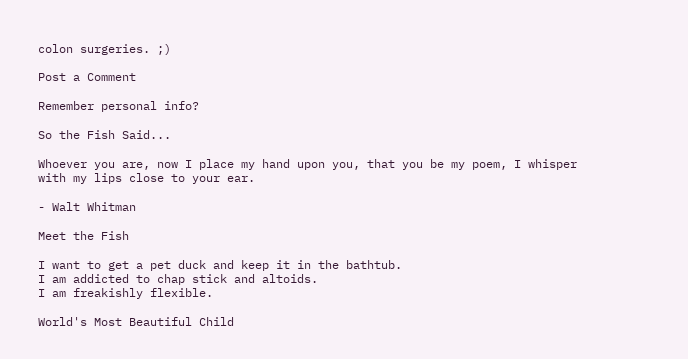colon surgeries. ;)

Post a Comment

Remember personal info?

So the Fish Said...

Whoever you are, now I place my hand upon you, that you be my poem, I whisper with my lips close to your ear.

- Walt Whitman

Meet the Fish

I want to get a pet duck and keep it in the bathtub.
I am addicted to chap stick and altoids.
I am freakishly flexible.

World's Most Beautiful Child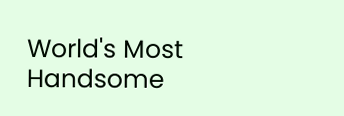World's Most Handsome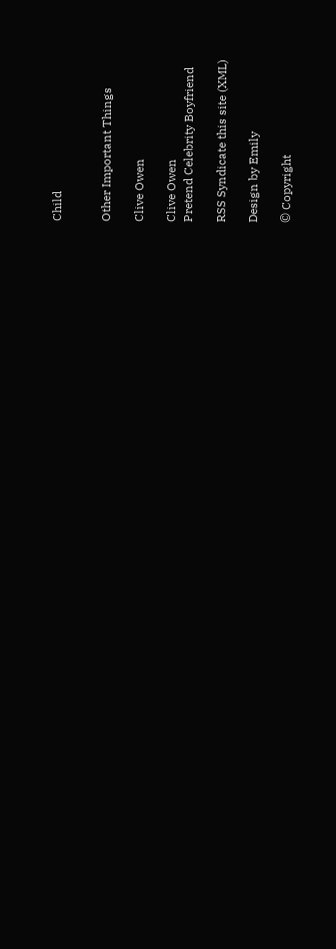Child


Other Important Things

Clive Owen

Clive Owen
Pretend Celebrity Boyfriend

RSS Syndicate this site (XML)

Design by Emily

© Copyright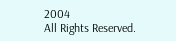2004
All Rights Reserved.